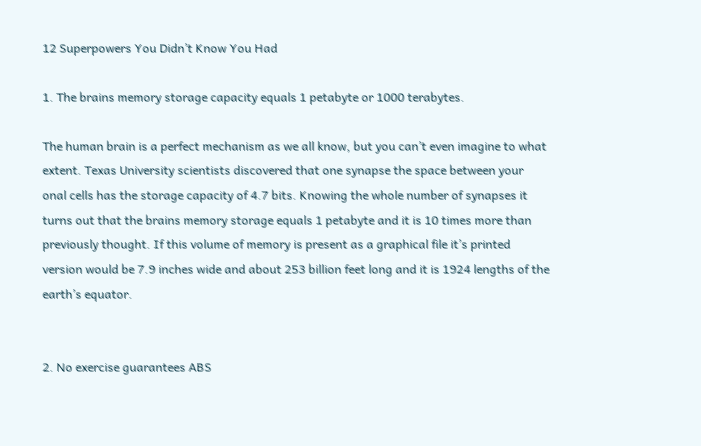12 Superpowers You Didn’t Know You Had

1. The brains memory storage capacity equals 1 petabyte or 1000 terabytes.

The human brain is a perfect mechanism as we all know, but you can’t even imagine to what extent. Texas University scientists discovered that one synapse the space between your onal cells has the storage capacity of 4.7 bits. Knowing the whole number of synapses it turns out that the brains memory storage equals 1 petabyte and it is 10 times more than previously thought. If this volume of memory is present as a graphical file it’s printed version would be 7.9 inches wide and about 253 billion feet long and it is 1924 lengths of the earth’s equator.


2. No exercise guarantees ABS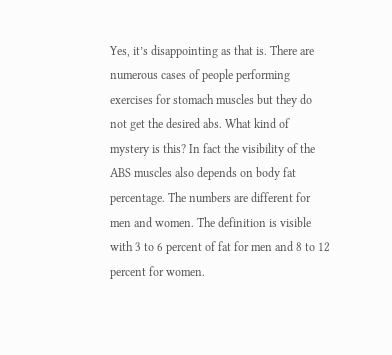Yes, it’s disappointing as that is. There are numerous cases of people performing exercises for stomach muscles but they do not get the desired abs. What kind of mystery is this? In fact the visibility of the ABS muscles also depends on body fat percentage. The numbers are different for men and women. The definition is visible with 3 to 6 percent of fat for men and 8 to 12 percent for women.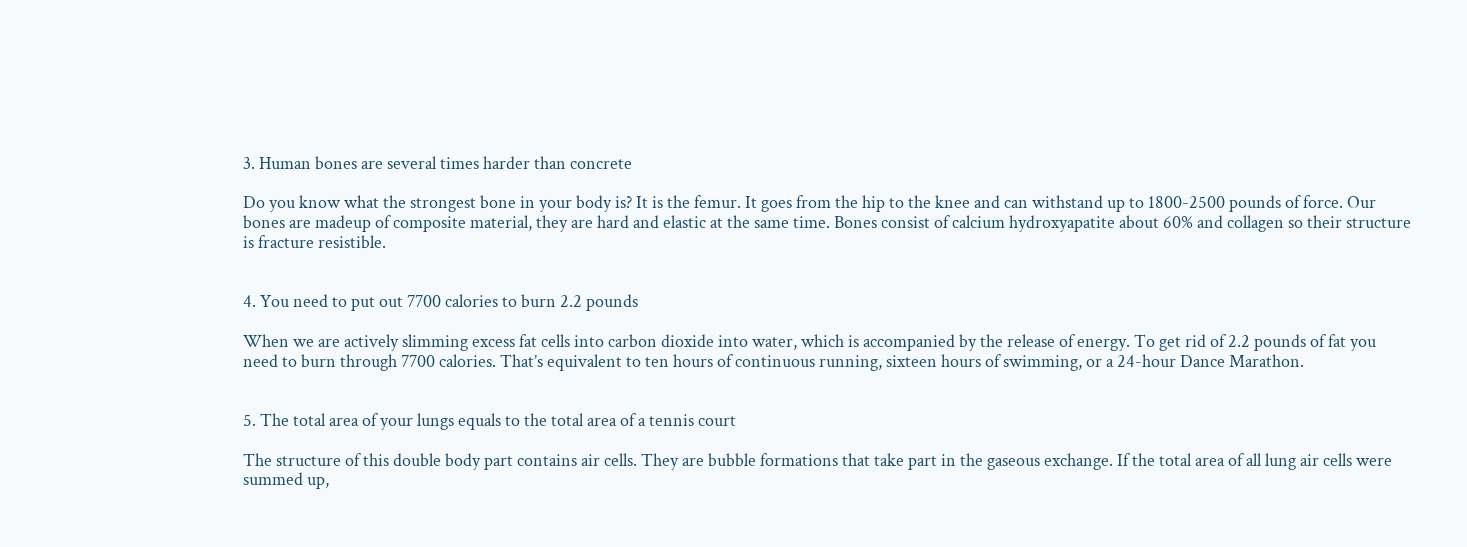3. Human bones are several times harder than concrete

Do you know what the strongest bone in your body is? It is the femur. It goes from the hip to the knee and can withstand up to 1800-2500 pounds of force. Our bones are madeup of composite material, they are hard and elastic at the same time. Bones consist of calcium hydroxyapatite about 60% and collagen so their structure is fracture resistible.


4. You need to put out 7700 calories to burn 2.2 pounds

When we are actively slimming excess fat cells into carbon dioxide into water, which is accompanied by the release of energy. To get rid of 2.2 pounds of fat you need to burn through 7700 calories. That’s equivalent to ten hours of continuous running, sixteen hours of swimming, or a 24-hour Dance Marathon.


5. The total area of your lungs equals to the total area of a tennis court

The structure of this double body part contains air cells. They are bubble formations that take part in the gaseous exchange. If the total area of all lung air cells were summed up,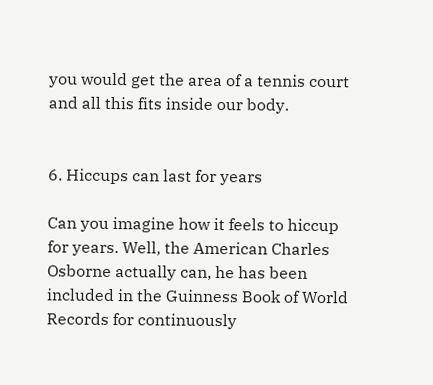you would get the area of a tennis court and all this fits inside our body.


6. Hiccups can last for years

Can you imagine how it feels to hiccup for years. Well, the American Charles Osborne actually can, he has been included in the Guinness Book of World Records for continuously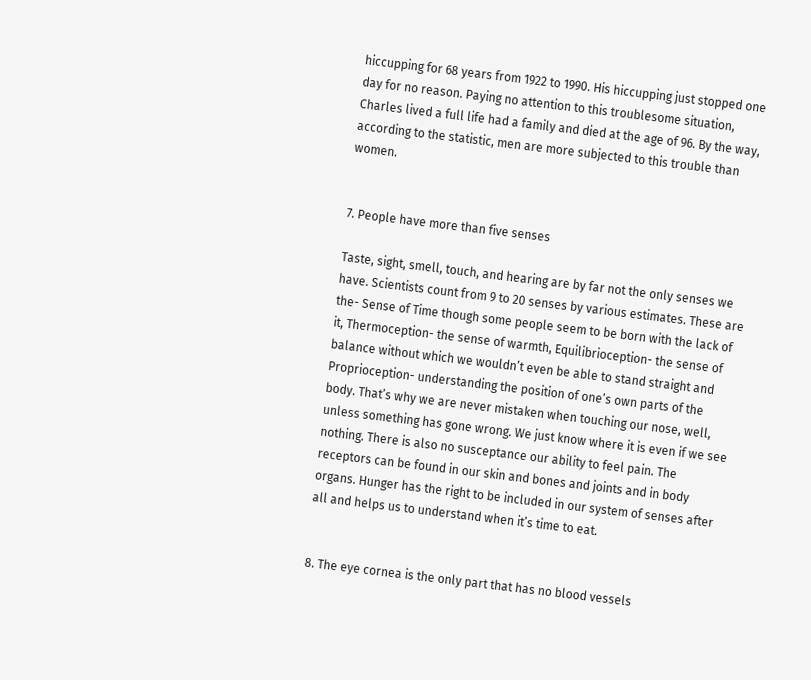hiccupping for 68 years from 1922 to 1990. His hiccupping just stopped one day for no reason. Paying no attention to this troublesome situation, Charles lived a full life had a family and died at the age of 96. By the way, according to the statistic, men are more subjected to this trouble than women.


7. People have more than five senses

Taste, sight, smell, touch, and hearing are by far not the only senses we have. Scientists count from 9 to 20 senses by various estimates. These are the- Sense of Time though some people seem to be born with the lack of it, Thermoception- the sense of warmth, Equilibrioception- the sense of balance without which we wouldn’t even be able to stand straight and Proprioception- understanding the position of one’s own parts of the body. That’s why we are never mistaken when touching our nose, well, unless something has gone wrong. We just know where it is even if we see nothing. There is also no susceptance our ability to feel pain. The receptors can be found in our skin and bones and joints and in body organs. Hunger has the right to be included in our system of senses after all and helps us to understand when it’s time to eat.


8. The eye cornea is the only part that has no blood vessels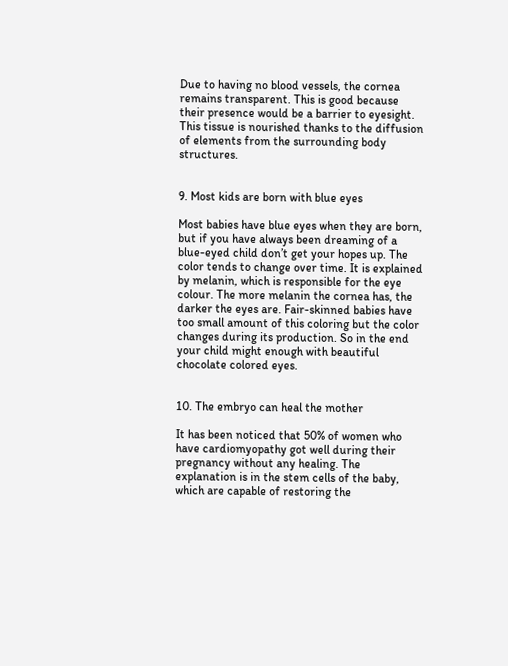Due to having no blood vessels, the cornea remains transparent. This is good because their presence would be a barrier to eyesight. This tissue is nourished thanks to the diffusion of elements from the surrounding body structures.


9. Most kids are born with blue eyes

Most babies have blue eyes when they are born, but if you have always been dreaming of a blue-eyed child don’t get your hopes up. The color tends to change over time. It is explained by melanin, which is responsible for the eye colour. The more melanin the cornea has, the darker the eyes are. Fair-skinned babies have too small amount of this coloring but the color changes during its production. So in the end your child might enough with beautiful chocolate colored eyes.


10. The embryo can heal the mother

It has been noticed that 50% of women who have cardiomyopathy got well during their pregnancy without any healing. The explanation is in the stem cells of the baby, which are capable of restoring the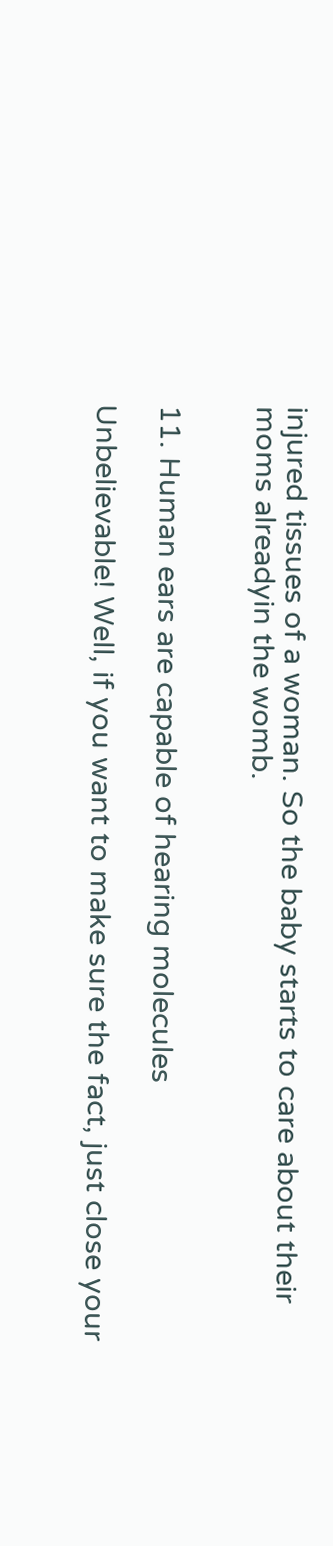injured tissues of a woman. So the baby starts to care about their moms alreadyin the womb.


11. Human ears are capable of hearing molecules

Unbelievable! Well, if you want to make sure the fact, just close your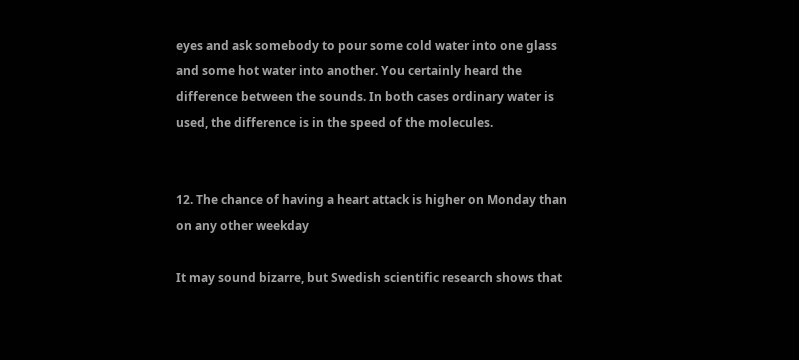eyes and ask somebody to pour some cold water into one glass and some hot water into another. You certainly heard the difference between the sounds. In both cases ordinary water is used, the difference is in the speed of the molecules.


12. The chance of having a heart attack is higher on Monday than on any other weekday

It may sound bizarre, but Swedish scientific research shows that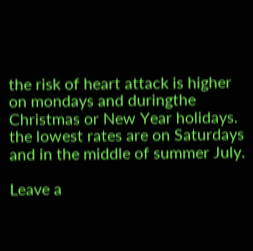the risk of heart attack is higher on mondays and duringthe Christmas or New Year holidays. the lowest rates are on Saturdays and in the middle of summer July.

Leave a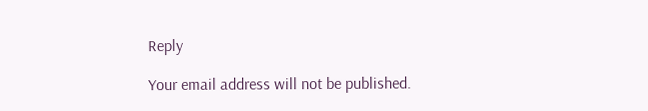Reply

Your email address will not be published.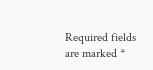Required fields are marked *